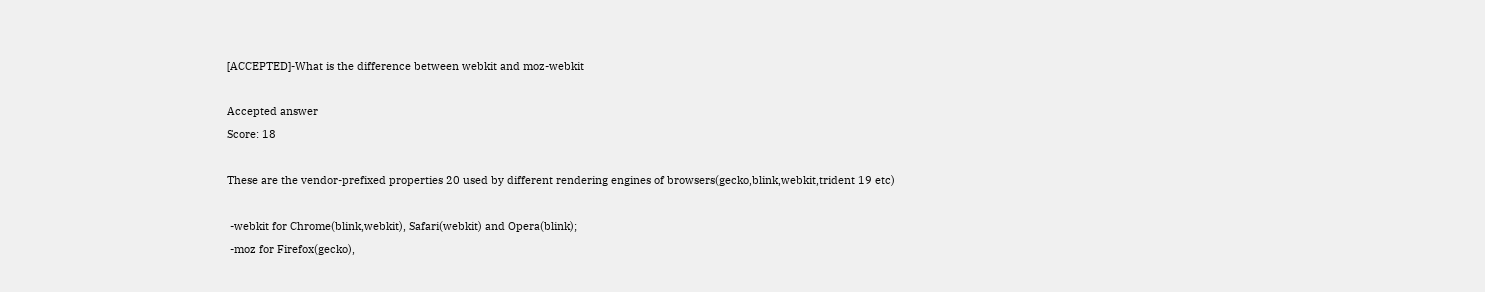[ACCEPTED]-What is the difference between webkit and moz-webkit

Accepted answer
Score: 18

These are the vendor-prefixed properties 20 used by different rendering engines of browsers(gecko,blink,webkit,trident 19 etc)

 -webkit for Chrome(blink,webkit), Safari(webkit) and Opera(blink);
 -moz for Firefox(gecko),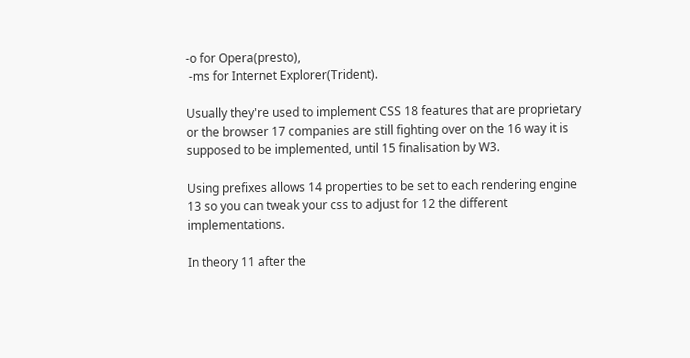-o for Opera(presto),
 -ms for Internet Explorer(Trident).

Usually they're used to implement CSS 18 features that are proprietary or the browser 17 companies are still fighting over on the 16 way it is supposed to be implemented, until 15 finalisation by W3.

Using prefixes allows 14 properties to be set to each rendering engine 13 so you can tweak your css to adjust for 12 the different implementations.

In theory 11 after the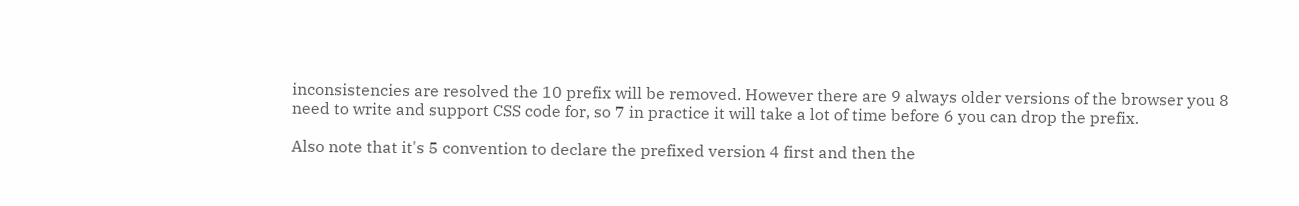inconsistencies are resolved the 10 prefix will be removed. However there are 9 always older versions of the browser you 8 need to write and support CSS code for, so 7 in practice it will take a lot of time before 6 you can drop the prefix.

Also note that it's 5 convention to declare the prefixed version 4 first and then the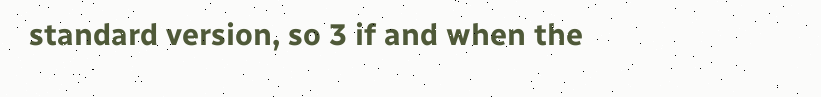standard version, so 3 if and when the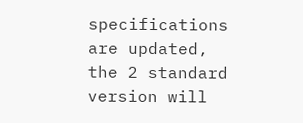specifications are updated, the 2 standard version will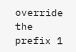override the prefix 1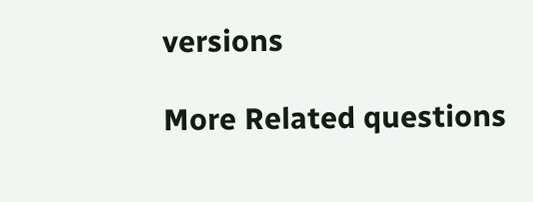versions

More Related questions